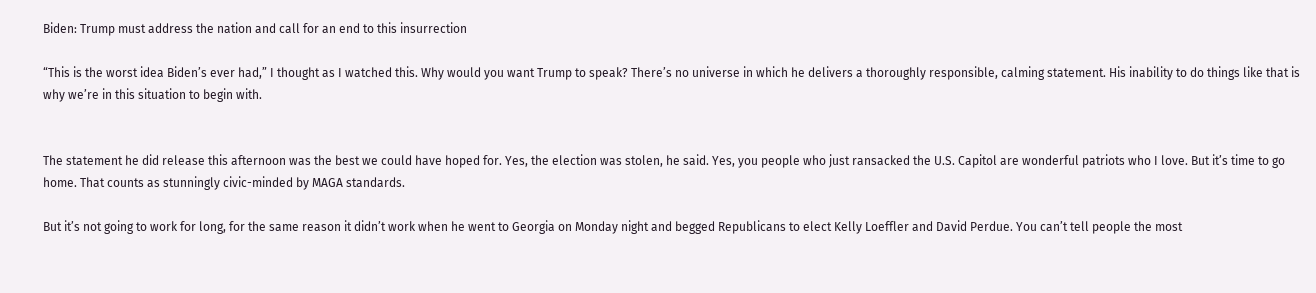Biden: Trump must address the nation and call for an end to this insurrection

“This is the worst idea Biden’s ever had,” I thought as I watched this. Why would you want Trump to speak? There’s no universe in which he delivers a thoroughly responsible, calming statement. His inability to do things like that is why we’re in this situation to begin with.


The statement he did release this afternoon was the best we could have hoped for. Yes, the election was stolen, he said. Yes, you people who just ransacked the U.S. Capitol are wonderful patriots who I love. But it’s time to go home. That counts as stunningly civic-minded by MAGA standards.

But it’s not going to work for long, for the same reason it didn’t work when he went to Georgia on Monday night and begged Republicans to elect Kelly Loeffler and David Perdue. You can’t tell people the most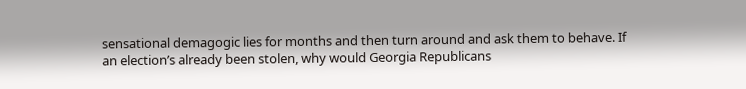sensational demagogic lies for months and then turn around and ask them to behave. If an election’s already been stolen, why would Georgia Republicans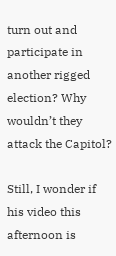turn out and participate in another rigged election? Why wouldn’t they attack the Capitol?

Still, I wonder if his video this afternoon is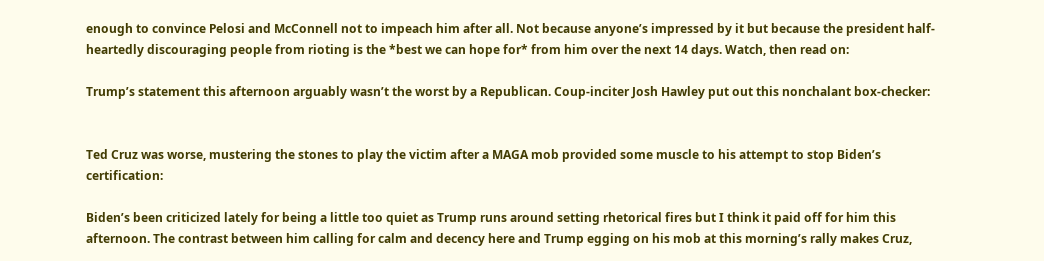enough to convince Pelosi and McConnell not to impeach him after all. Not because anyone’s impressed by it but because the president half-heartedly discouraging people from rioting is the *best we can hope for* from him over the next 14 days. Watch, then read on:

Trump’s statement this afternoon arguably wasn’t the worst by a Republican. Coup-inciter Josh Hawley put out this nonchalant box-checker:


Ted Cruz was worse, mustering the stones to play the victim after a MAGA mob provided some muscle to his attempt to stop Biden’s certification:

Biden’s been criticized lately for being a little too quiet as Trump runs around setting rhetorical fires but I think it paid off for him this afternoon. The contrast between him calling for calm and decency here and Trump egging on his mob at this morning’s rally makes Cruz,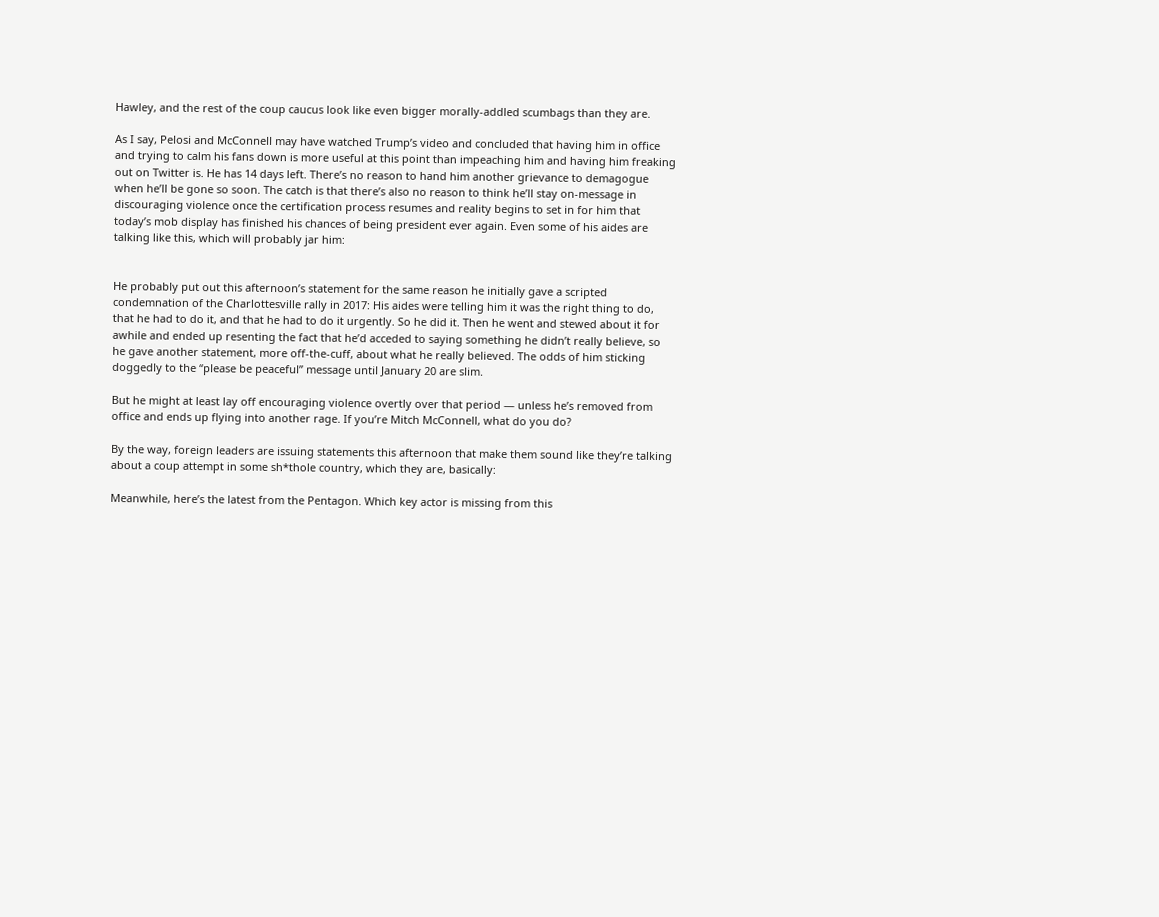Hawley, and the rest of the coup caucus look like even bigger morally-addled scumbags than they are.

As I say, Pelosi and McConnell may have watched Trump’s video and concluded that having him in office and trying to calm his fans down is more useful at this point than impeaching him and having him freaking out on Twitter is. He has 14 days left. There’s no reason to hand him another grievance to demagogue when he’ll be gone so soon. The catch is that there’s also no reason to think he’ll stay on-message in discouraging violence once the certification process resumes and reality begins to set in for him that today’s mob display has finished his chances of being president ever again. Even some of his aides are talking like this, which will probably jar him:


He probably put out this afternoon’s statement for the same reason he initially gave a scripted condemnation of the Charlottesville rally in 2017: His aides were telling him it was the right thing to do, that he had to do it, and that he had to do it urgently. So he did it. Then he went and stewed about it for awhile and ended up resenting the fact that he’d acceded to saying something he didn’t really believe, so he gave another statement, more off-the-cuff, about what he really believed. The odds of him sticking doggedly to the “please be peaceful” message until January 20 are slim.

But he might at least lay off encouraging violence overtly over that period — unless he’s removed from office and ends up flying into another rage. If you’re Mitch McConnell, what do you do?

By the way, foreign leaders are issuing statements this afternoon that make them sound like they’re talking about a coup attempt in some sh*thole country, which they are, basically:

Meanwhile, here’s the latest from the Pentagon. Which key actor is missing from this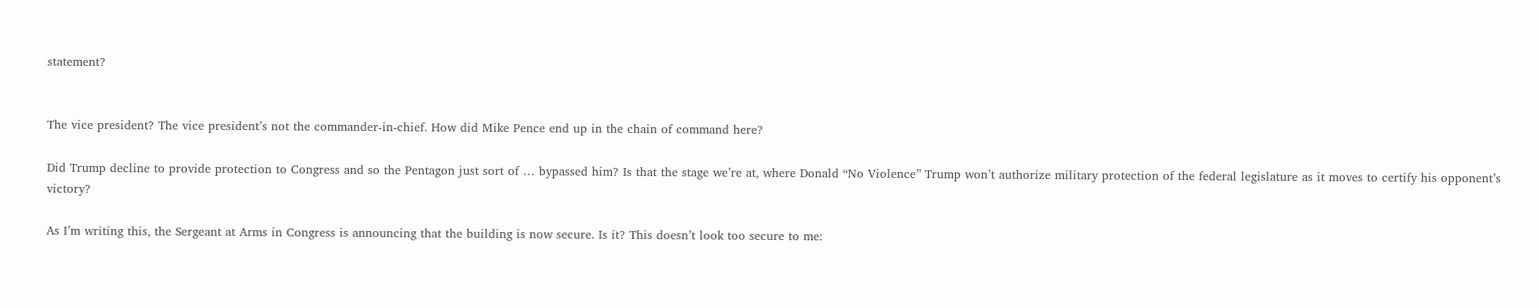statement?


The vice president? The vice president’s not the commander-in-chief. How did Mike Pence end up in the chain of command here?

Did Trump decline to provide protection to Congress and so the Pentagon just sort of … bypassed him? Is that the stage we’re at, where Donald “No Violence” Trump won’t authorize military protection of the federal legislature as it moves to certify his opponent’s victory?

As I’m writing this, the Sergeant at Arms in Congress is announcing that the building is now secure. Is it? This doesn’t look too secure to me: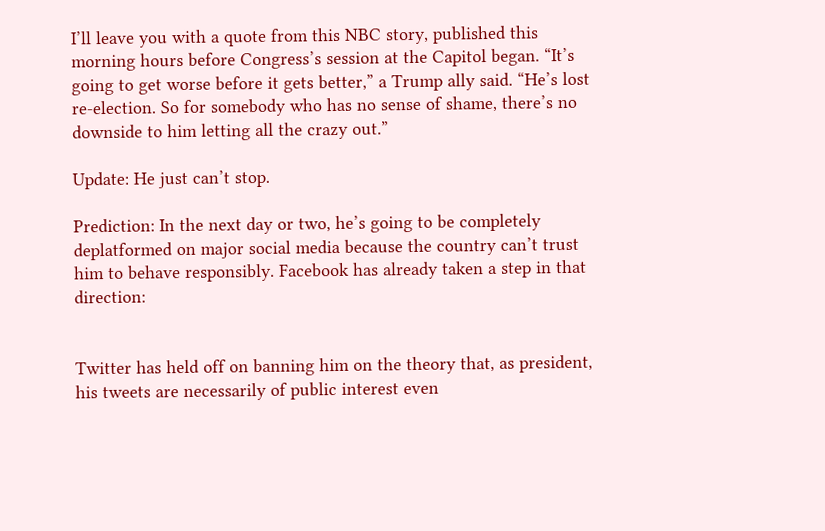I’ll leave you with a quote from this NBC story, published this morning hours before Congress’s session at the Capitol began. “It’s going to get worse before it gets better,” a Trump ally said. “He’s lost re-election. So for somebody who has no sense of shame, there’s no downside to him letting all the crazy out.”

Update: He just can’t stop.

Prediction: In the next day or two, he’s going to be completely deplatformed on major social media because the country can’t trust him to behave responsibly. Facebook has already taken a step in that direction:


Twitter has held off on banning him on the theory that, as president, his tweets are necessarily of public interest even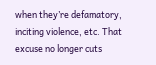when they’re defamatory, inciting violence, etc. That excuse no longer cuts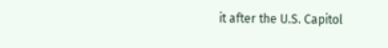it after the U.S. Capitol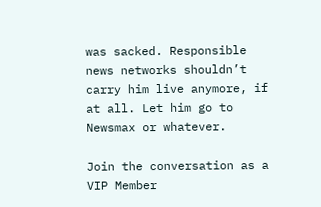was sacked. Responsible news networks shouldn’t carry him live anymore, if at all. Let him go to Newsmax or whatever.

Join the conversation as a VIP Member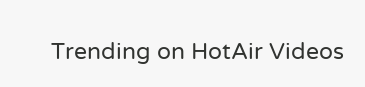Trending on HotAir Videos